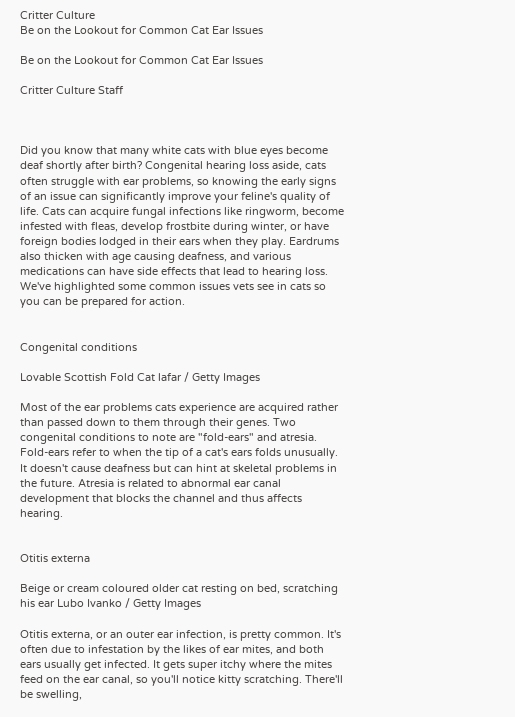Critter Culture
Be on the Lookout for Common Cat Ear Issues

Be on the Lookout for Common Cat Ear Issues

Critter Culture Staff



Did you know that many white cats with blue eyes become deaf shortly after birth? Congenital hearing loss aside, cats often struggle with ear problems, so knowing the early signs of an issue can significantly improve your feline's quality of life. Cats can acquire fungal infections like ringworm, become infested with fleas, develop frostbite during winter, or have foreign bodies lodged in their ears when they play. Eardrums also thicken with age causing deafness, and various medications can have side effects that lead to hearing loss. We've highlighted some common issues vets see in cats so you can be prepared for action.


Congenital conditions

Lovable Scottish Fold Cat lafar / Getty Images

Most of the ear problems cats experience are acquired rather than passed down to them through their genes. Two congenital conditions to note are "fold-ears" and atresia. Fold-ears refer to when the tip of a cat's ears folds unusually. It doesn't cause deafness but can hint at skeletal problems in the future. Atresia is related to abnormal ear canal development that blocks the channel and thus affects hearing.


Otitis externa

Beige or cream coloured older cat resting on bed, scratching his ear Lubo Ivanko / Getty Images

Otitis externa, or an outer ear infection, is pretty common. It's often due to infestation by the likes of ear mites, and both ears usually get infected. It gets super itchy where the mites feed on the ear canal, so you'll notice kitty scratching. There'll be swelling,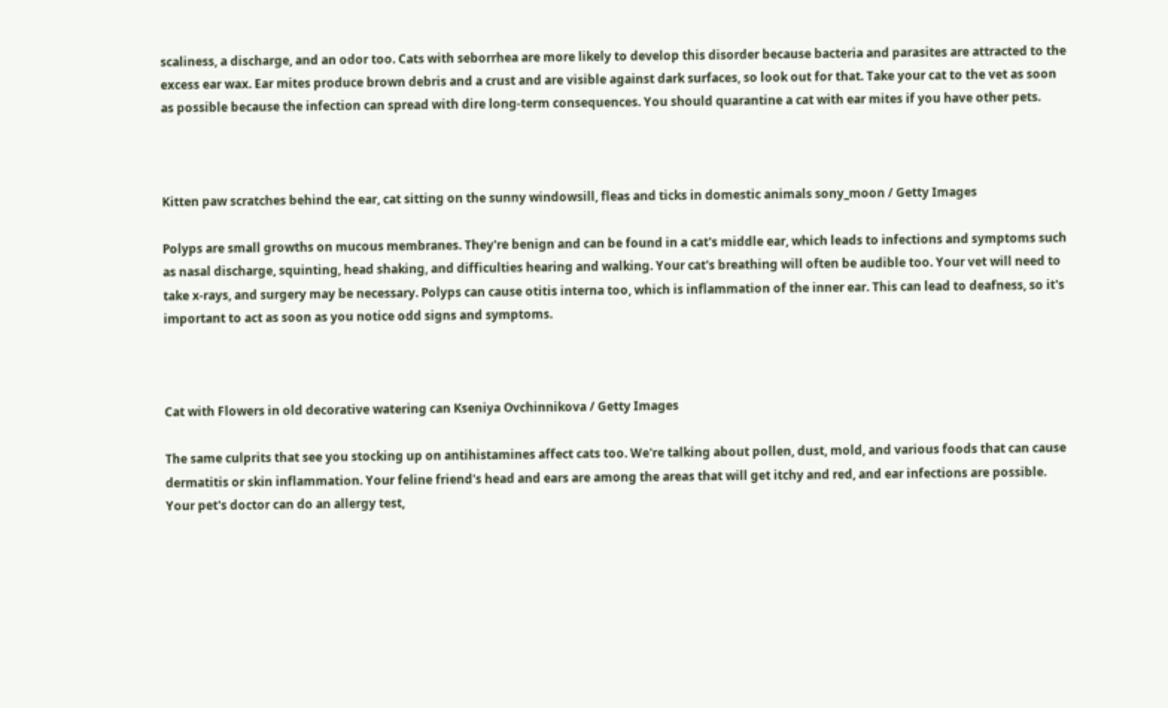scaliness, a discharge, and an odor too. Cats with seborrhea are more likely to develop this disorder because bacteria and parasites are attracted to the excess ear wax. Ear mites produce brown debris and a crust and are visible against dark surfaces, so look out for that. Take your cat to the vet as soon as possible because the infection can spread with dire long-term consequences. You should quarantine a cat with ear mites if you have other pets.



Kitten paw scratches behind the ear, cat sitting on the sunny windowsill, fleas and ticks in domestic animals sony_moon / Getty Images

Polyps are small growths on mucous membranes. They're benign and can be found in a cat's middle ear, which leads to infections and symptoms such as nasal discharge, squinting, head shaking, and difficulties hearing and walking. Your cat's breathing will often be audible too. Your vet will need to take x-rays, and surgery may be necessary. Polyps can cause otitis interna too, which is inflammation of the inner ear. This can lead to deafness, so it's important to act as soon as you notice odd signs and symptoms.



Cat with Flowers in old decorative watering can Kseniya Ovchinnikova / Getty Images

The same culprits that see you stocking up on antihistamines affect cats too. We're talking about pollen, dust, mold, and various foods that can cause dermatitis or skin inflammation. Your feline friend's head and ears are among the areas that will get itchy and red, and ear infections are possible. Your pet's doctor can do an allergy test,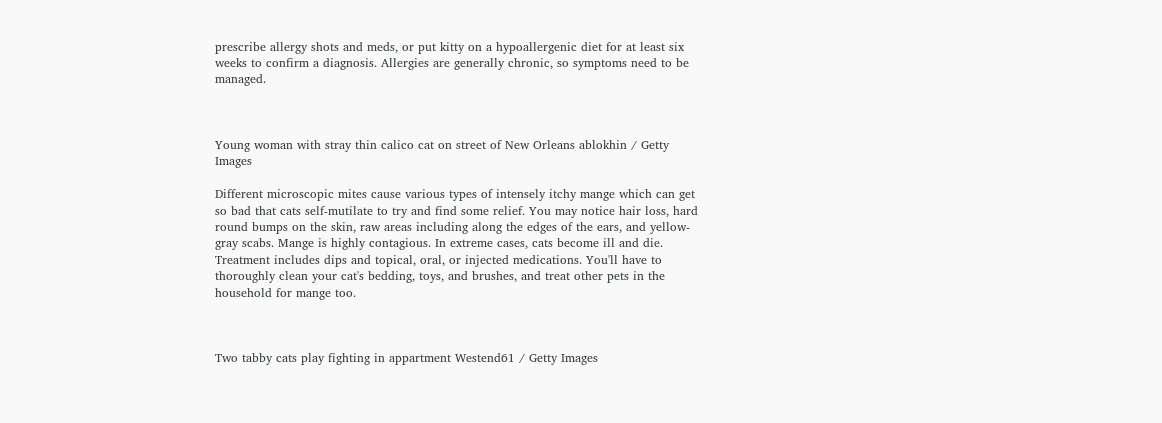prescribe allergy shots and meds, or put kitty on a hypoallergenic diet for at least six weeks to confirm a diagnosis. Allergies are generally chronic, so symptoms need to be managed.



Young woman with stray thin calico cat on street of New Orleans ablokhin / Getty Images

Different microscopic mites cause various types of intensely itchy mange which can get so bad that cats self-mutilate to try and find some relief. You may notice hair loss, hard round bumps on the skin, raw areas including along the edges of the ears, and yellow-gray scabs. Mange is highly contagious. In extreme cases, cats become ill and die. Treatment includes dips and topical, oral, or injected medications. You'll have to thoroughly clean your cat's bedding, toys, and brushes, and treat other pets in the household for mange too.



Two tabby cats play fighting in appartment Westend61 / Getty Images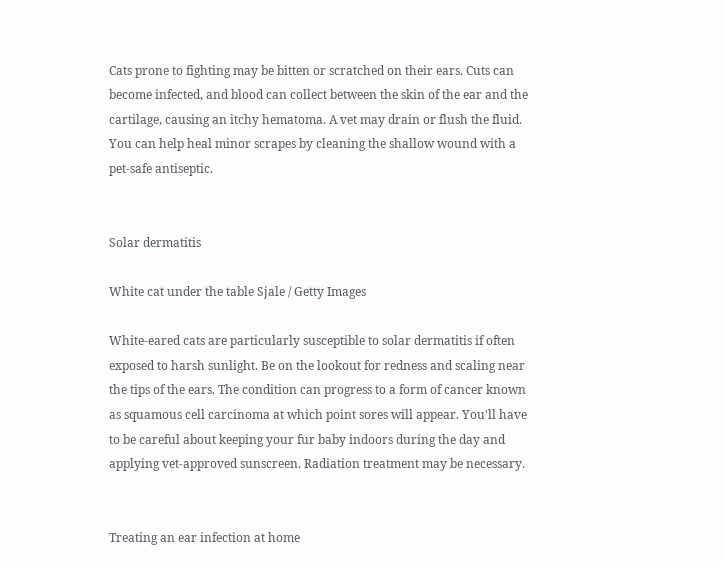Cats prone to fighting may be bitten or scratched on their ears. Cuts can become infected, and blood can collect between the skin of the ear and the cartilage, causing an itchy hematoma. A vet may drain or flush the fluid. You can help heal minor scrapes by cleaning the shallow wound with a pet-safe antiseptic.


Solar dermatitis

White cat under the table Sjale / Getty Images

White-eared cats are particularly susceptible to solar dermatitis if often exposed to harsh sunlight. Be on the lookout for redness and scaling near the tips of the ears. The condition can progress to a form of cancer known as squamous cell carcinoma at which point sores will appear. You'll have to be careful about keeping your fur baby indoors during the day and applying vet-approved sunscreen. Radiation treatment may be necessary.


Treating an ear infection at home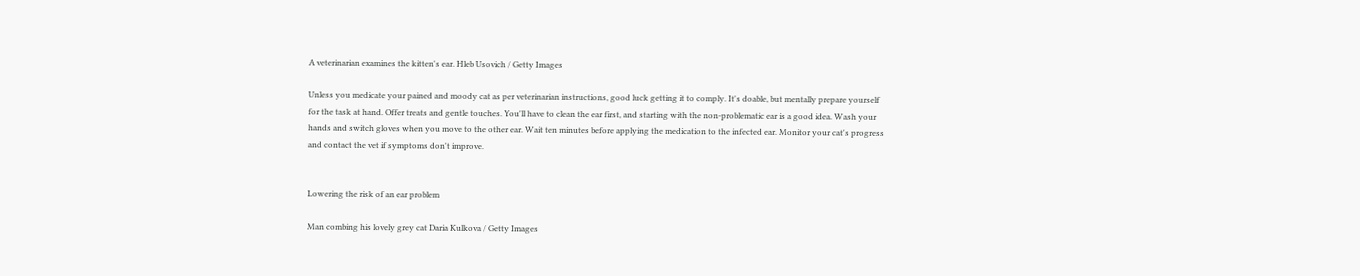A veterinarian examines the kitten's ear. Hleb Usovich / Getty Images

Unless you medicate your pained and moody cat as per veterinarian instructions, good luck getting it to comply. It's doable, but mentally prepare yourself for the task at hand. Offer treats and gentle touches. You'll have to clean the ear first, and starting with the non-problematic ear is a good idea. Wash your hands and switch gloves when you move to the other ear. Wait ten minutes before applying the medication to the infected ear. Monitor your cat's progress and contact the vet if symptoms don't improve.


Lowering the risk of an ear problem

Man combing his lovely grey cat Daria Kulkova / Getty Images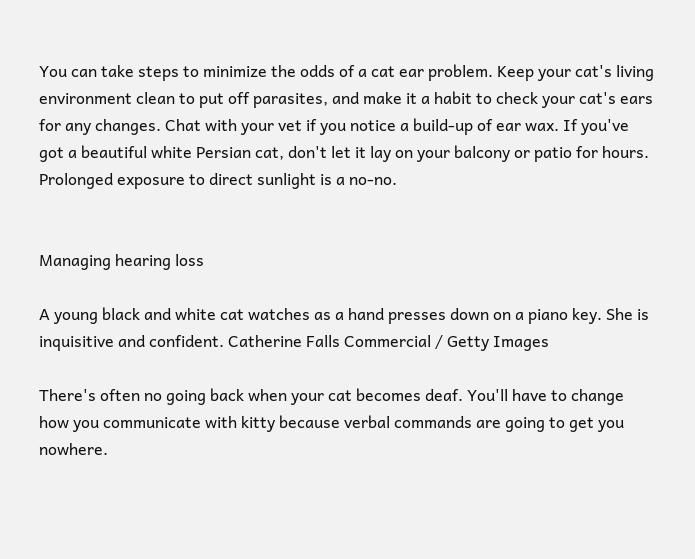You can take steps to minimize the odds of a cat ear problem. Keep your cat's living environment clean to put off parasites, and make it a habit to check your cat's ears for any changes. Chat with your vet if you notice a build-up of ear wax. If you've got a beautiful white Persian cat, don't let it lay on your balcony or patio for hours. Prolonged exposure to direct sunlight is a no-no.


Managing hearing loss

A young black and white cat watches as a hand presses down on a piano key. She is inquisitive and confident. Catherine Falls Commercial / Getty Images

There's often no going back when your cat becomes deaf. You'll have to change how you communicate with kitty because verbal commands are going to get you nowhere.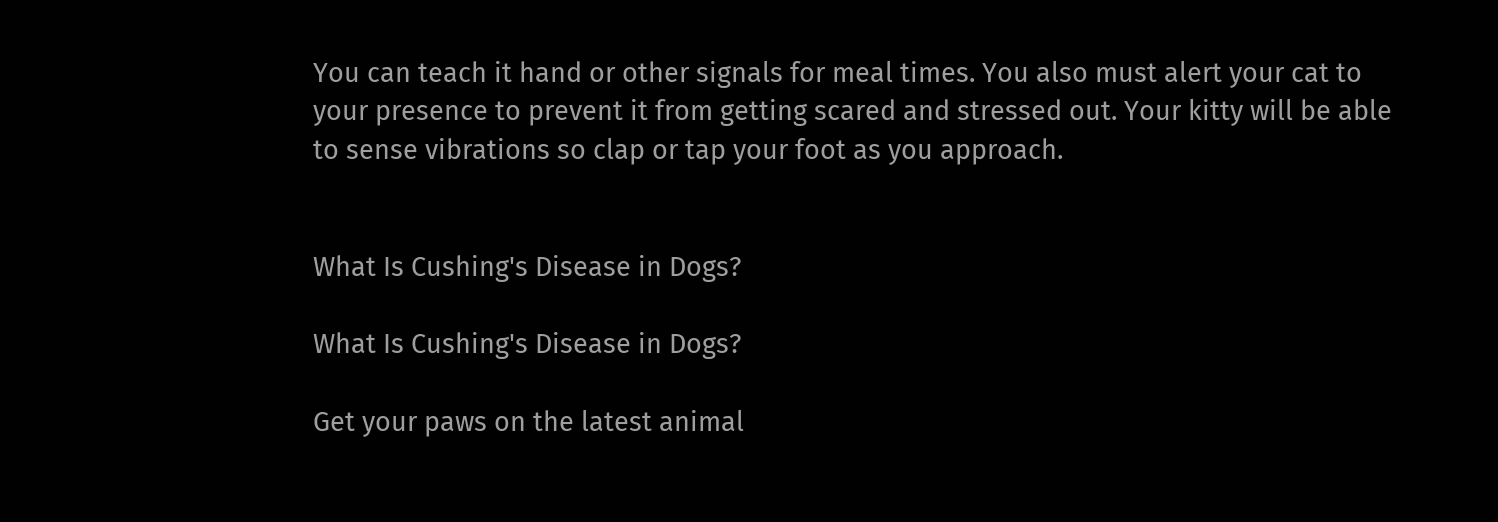You can teach it hand or other signals for meal times. You also must alert your cat to your presence to prevent it from getting scared and stressed out. Your kitty will be able to sense vibrations so clap or tap your foot as you approach.


What Is Cushing's Disease in Dogs?

What Is Cushing's Disease in Dogs?

Get your paws on the latest animal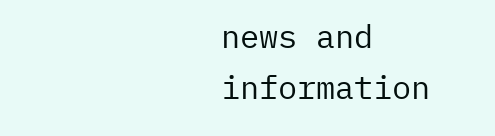news and information